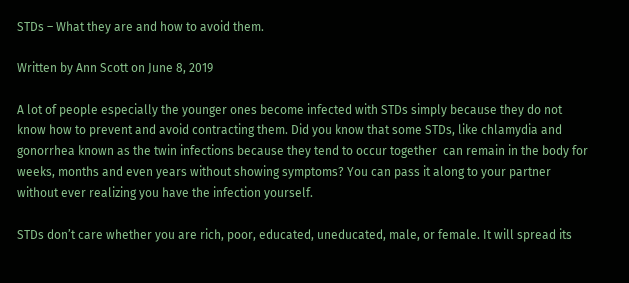STDs – What they are and how to avoid them.

Written by Ann Scott on June 8, 2019

A lot of people especially the younger ones become infected with STDs simply because they do not know how to prevent and avoid contracting them. Did you know that some STDs, like chlamydia and gonorrhea known as the twin infections because they tend to occur together  can remain in the body for weeks, months and even years without showing symptoms? You can pass it along to your partner without ever realizing you have the infection yourself.

STDs don’t care whether you are rich, poor, educated, uneducated, male, or female. It will spread its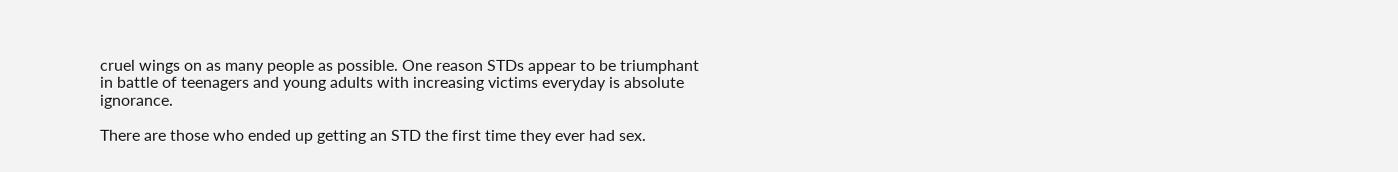cruel wings on as many people as possible. One reason STDs appear to be triumphant in battle of teenagers and young adults with increasing victims everyday is absolute ignorance.

There are those who ended up getting an STD the first time they ever had sex.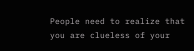People need to realize that you are clueless of your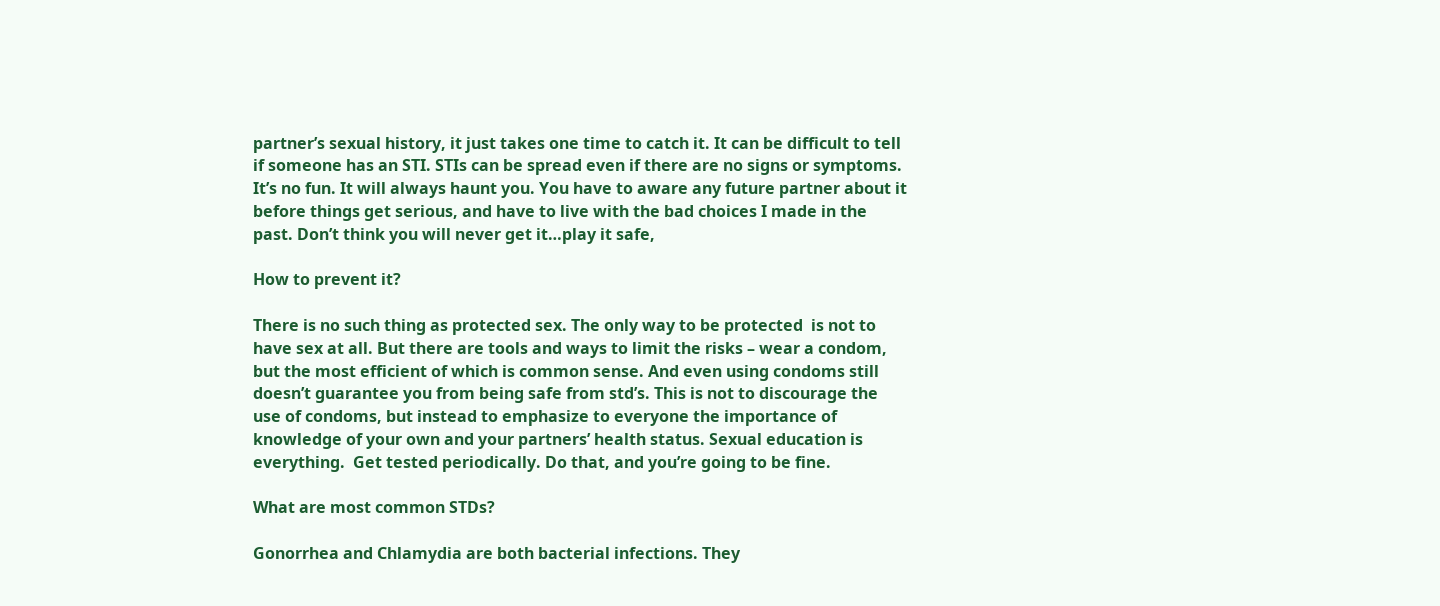partner’s sexual history, it just takes one time to catch it. It can be difficult to tell if someone has an STI. STIs can be spread even if there are no signs or symptoms. It’s no fun. It will always haunt you. You have to aware any future partner about it before things get serious, and have to live with the bad choices I made in the past. Don’t think you will never get it…play it safe,

How to prevent it?

There is no such thing as protected sex. The only way to be protected  is not to have sex at all. But there are tools and ways to limit the risks – wear a condom, but the most efficient of which is common sense. And even using condoms still doesn’t guarantee you from being safe from std’s. This is not to discourage the use of condoms, but instead to emphasize to everyone the importance of knowledge of your own and your partners’ health status. Sexual education is everything.  Get tested periodically. Do that, and you’re going to be fine.

What are most common STDs?

Gonorrhea and Chlamydia are both bacterial infections. They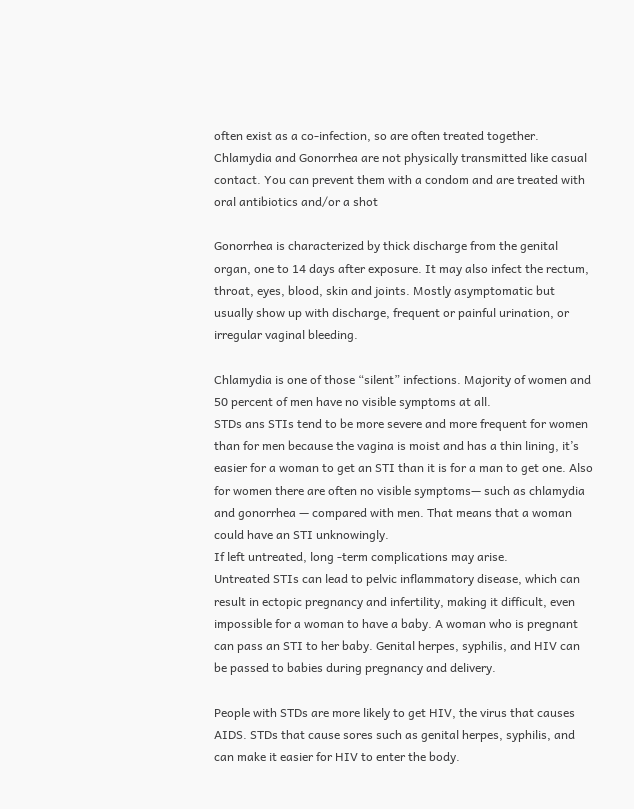often exist as a co-infection, so are often treated together. Chlamydia and Gonorrhea are not physically transmitted like casual contact. You can prevent them with a condom and are treated with oral antibiotics and/or a shot

Gonorrhea is characterized by thick discharge from the genital organ, one to 14 days after exposure. It may also infect the rectum, throat, eyes, blood, skin and joints. Mostly asymptomatic but usually show up with discharge, frequent or painful urination, or irregular vaginal bleeding.

Chlamydia is one of those “silent” infections. Majority of women and 50 percent of men have no visible symptoms at all.
STDs ans STIs tend to be more severe and more frequent for women than for men because the vagina is moist and has a thin lining, it’s easier for a woman to get an STI than it is for a man to get one. Also for women there are often no visible symptoms— such as chlamydia and gonorrhea — compared with men. That means that a woman could have an STI unknowingly.
If left untreated, long -term complications may arise.
Untreated STIs can lead to pelvic inflammatory disease, which can result in ectopic pregnancy and infertility, making it difficult, even impossible for a woman to have a baby. A woman who is pregnant can pass an STI to her baby. Genital herpes, syphilis, and HIV can be passed to babies during pregnancy and delivery.

People with STDs are more likely to get HIV, the virus that causes AIDS. STDs that cause sores such as genital herpes, syphilis, and can make it easier for HIV to enter the body.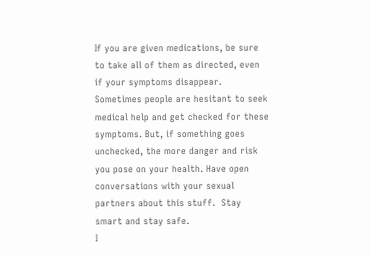If you are given medications, be sure to take all of them as directed, even if your symptoms disappear. Sometimes people are hesitant to seek medical help and get checked for these symptoms. But, if something goes unchecked, the more danger and risk you pose on your health. Have open conversations with your sexual partners about this stuff.  Stay smart and stay safe.
I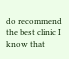do recommend the best clinic I know that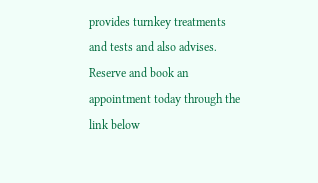provides turnkey treatments and tests and also advises. Reserve and book an appointment today through the link below